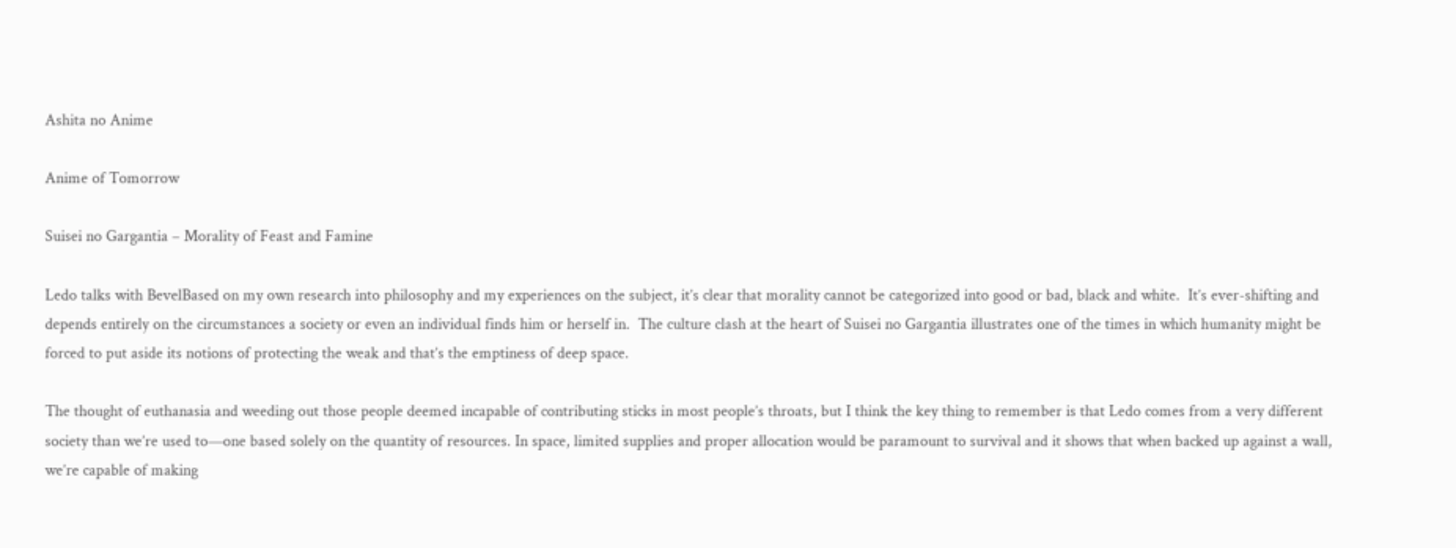Ashita no Anime

Anime of Tomorrow

Suisei no Gargantia – Morality of Feast and Famine

Ledo talks with BevelBased on my own research into philosophy and my experiences on the subject, it’s clear that morality cannot be categorized into good or bad, black and white.  It’s ever-shifting and depends entirely on the circumstances a society or even an individual finds him or herself in.  The culture clash at the heart of Suisei no Gargantia illustrates one of the times in which humanity might be forced to put aside its notions of protecting the weak and that’s the emptiness of deep space.

The thought of euthanasia and weeding out those people deemed incapable of contributing sticks in most people’s throats, but I think the key thing to remember is that Ledo comes from a very different society than we’re used to—one based solely on the quantity of resources. In space, limited supplies and proper allocation would be paramount to survival and it shows that when backed up against a wall, we’re capable of making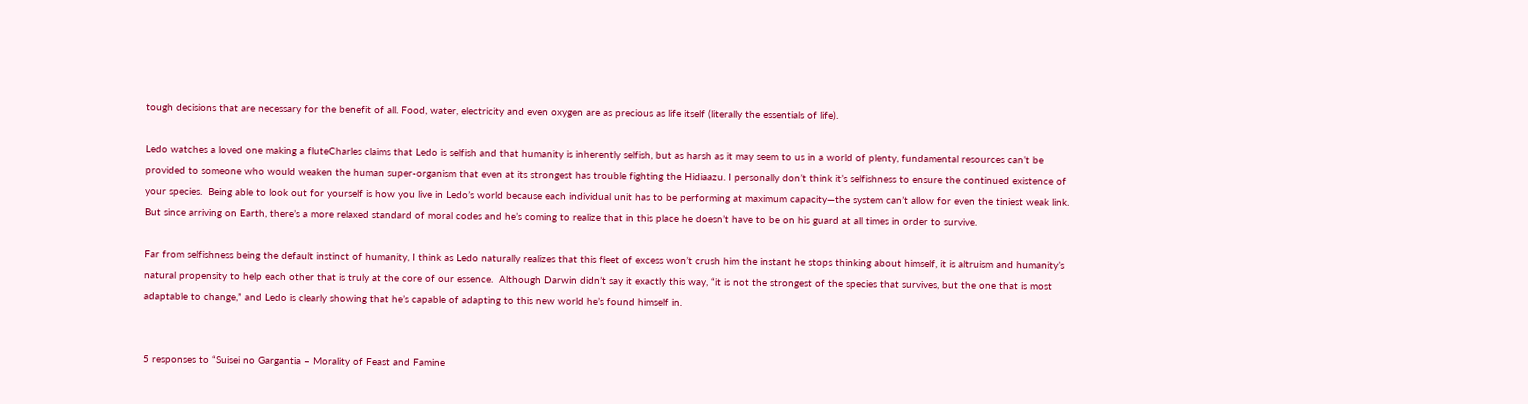tough decisions that are necessary for the benefit of all. Food, water, electricity and even oxygen are as precious as life itself (literally the essentials of life).

Ledo watches a loved one making a fluteCharles claims that Ledo is selfish and that humanity is inherently selfish, but as harsh as it may seem to us in a world of plenty, fundamental resources can’t be provided to someone who would weaken the human super-organism that even at its strongest has trouble fighting the Hidiaazu. I personally don’t think it’s selfishness to ensure the continued existence of your species.  Being able to look out for yourself is how you live in Ledo’s world because each individual unit has to be performing at maximum capacity—the system can’t allow for even the tiniest weak link.  But since arriving on Earth, there’s a more relaxed standard of moral codes and he’s coming to realize that in this place he doesn’t have to be on his guard at all times in order to survive.

Far from selfishness being the default instinct of humanity, I think as Ledo naturally realizes that this fleet of excess won’t crush him the instant he stops thinking about himself, it is altruism and humanity’s natural propensity to help each other that is truly at the core of our essence.  Although Darwin didn’t say it exactly this way, “it is not the strongest of the species that survives, but the one that is most adaptable to change,” and Ledo is clearly showing that he’s capable of adapting to this new world he’s found himself in.


5 responses to “Suisei no Gargantia – Morality of Feast and Famine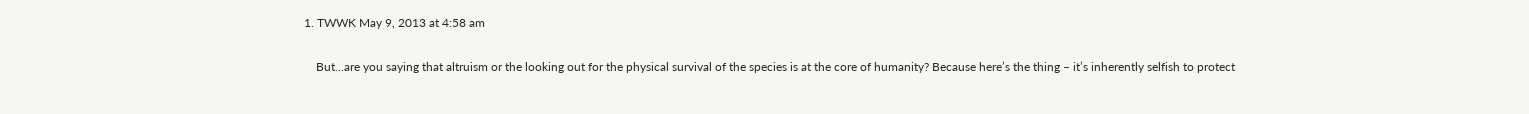1. TWWK May 9, 2013 at 4:58 am

    But…are you saying that altruism or the looking out for the physical survival of the species is at the core of humanity? Because here’s the thing – it’s inherently selfish to protect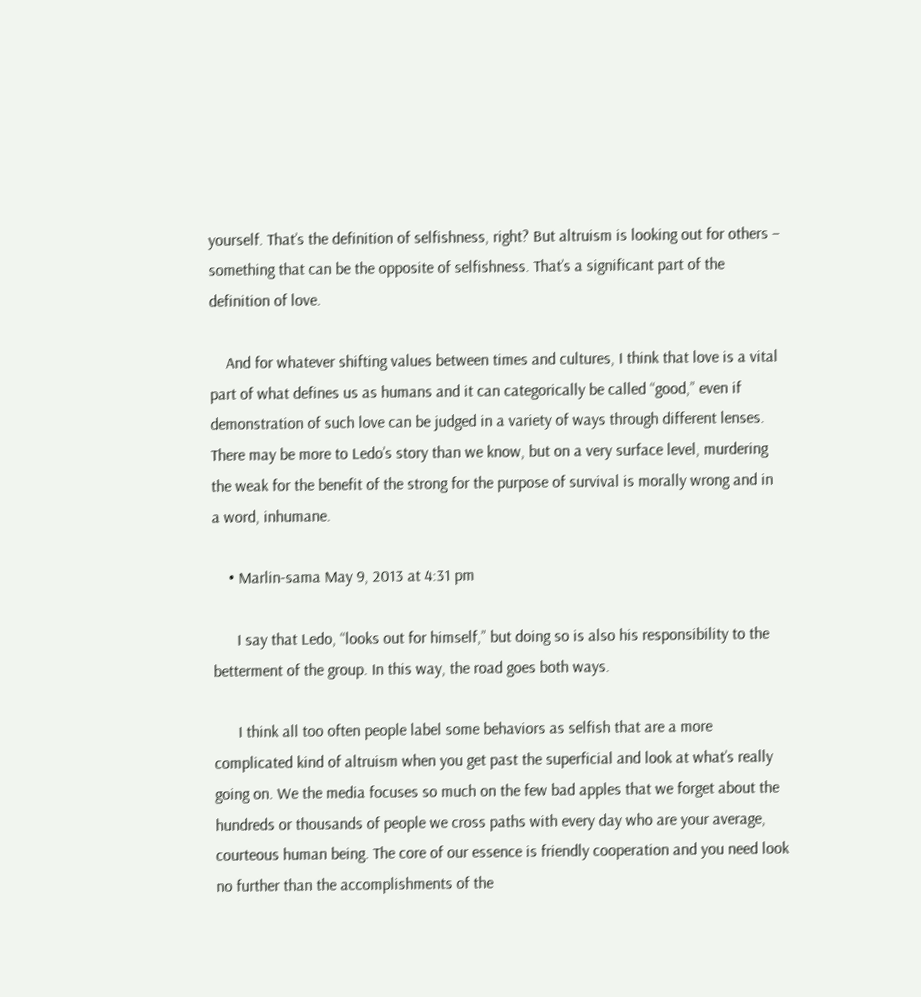yourself. That’s the definition of selfishness, right? But altruism is looking out for others – something that can be the opposite of selfishness. That’s a significant part of the definition of love.

    And for whatever shifting values between times and cultures, I think that love is a vital part of what defines us as humans and it can categorically be called “good,” even if demonstration of such love can be judged in a variety of ways through different lenses. There may be more to Ledo’s story than we know, but on a very surface level, murdering the weak for the benefit of the strong for the purpose of survival is morally wrong and in a word, inhumane.

    • Marlin-sama May 9, 2013 at 4:31 pm

      I say that Ledo, “looks out for himself,” but doing so is also his responsibility to the betterment of the group. In this way, the road goes both ways.

      I think all too often people label some behaviors as selfish that are a more complicated kind of altruism when you get past the superficial and look at what’s really going on. We the media focuses so much on the few bad apples that we forget about the hundreds or thousands of people we cross paths with every day who are your average, courteous human being. The core of our essence is friendly cooperation and you need look no further than the accomplishments of the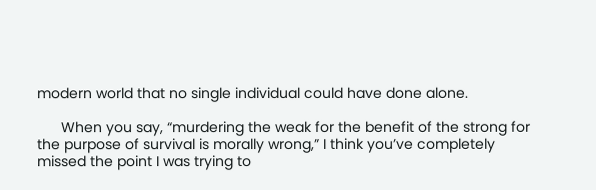modern world that no single individual could have done alone.

      When you say, “murdering the weak for the benefit of the strong for the purpose of survival is morally wrong,” I think you’ve completely missed the point I was trying to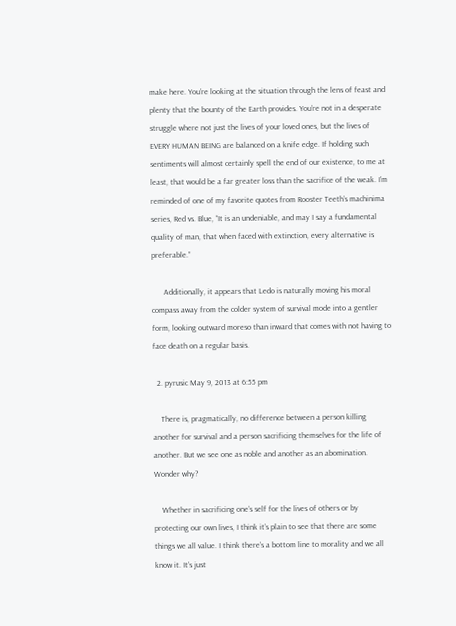make here. You’re looking at the situation through the lens of feast and plenty that the bounty of the Earth provides. You’re not in a desperate struggle where not just the lives of your loved ones, but the lives of EVERY HUMAN BEING are balanced on a knife edge. If holding such sentiments will almost certainly spell the end of our existence, to me at least, that would be a far greater loss than the sacrifice of the weak. I’m reminded of one of my favorite quotes from Rooster Teeth’s machinima series, Red vs. Blue, “It is an undeniable, and may I say a fundamental quality of man, that when faced with extinction, every alternative is preferable.”

      Additionally, it appears that Ledo is naturally moving his moral compass away from the colder system of survival mode into a gentler form, looking outward moreso than inward that comes with not having to face death on a regular basis.

  2. pyrusic May 9, 2013 at 6:55 pm

    There is, pragmatically, no difference between a person killing another for survival and a person sacrificing themselves for the life of another. But we see one as noble and another as an abomination. Wonder why?

    Whether in sacrificing one’s self for the lives of others or by protecting our own lives, I think it’s plain to see that there are some things we all value. I think there’s a bottom line to morality and we all know it. It’s just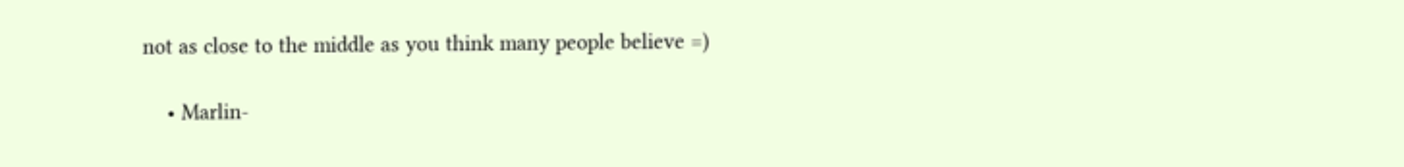not as close to the middle as you think many people believe =)

    • Marlin-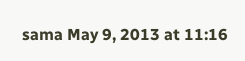sama May 9, 2013 at 11:16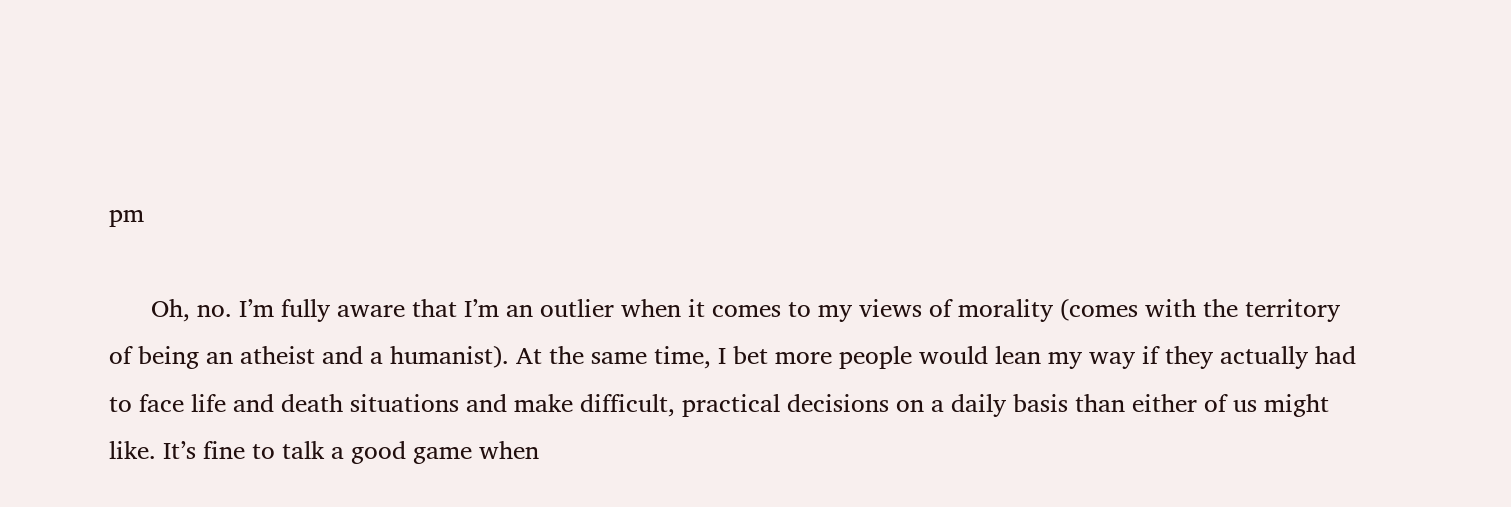pm

      Oh, no. I’m fully aware that I’m an outlier when it comes to my views of morality (comes with the territory of being an atheist and a humanist). At the same time, I bet more people would lean my way if they actually had to face life and death situations and make difficult, practical decisions on a daily basis than either of us might like. It’s fine to talk a good game when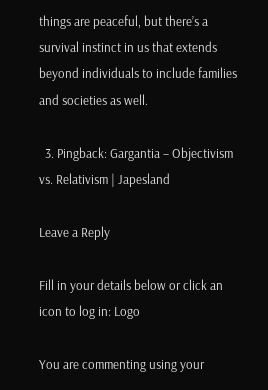things are peaceful, but there’s a survival instinct in us that extends beyond individuals to include families and societies as well.

  3. Pingback: Gargantia – Objectivism vs. Relativism | Japesland

Leave a Reply

Fill in your details below or click an icon to log in: Logo

You are commenting using your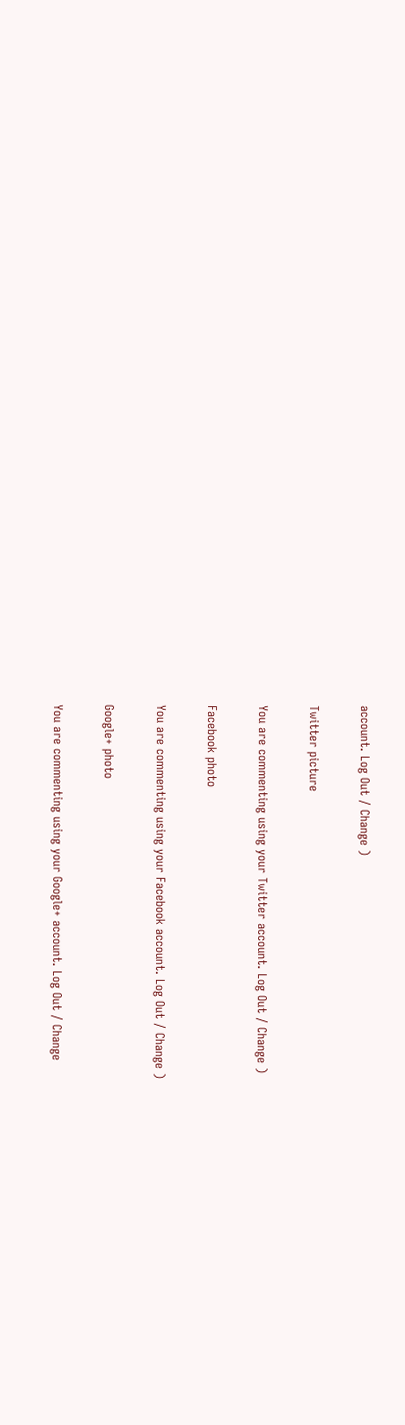account. Log Out / Change )

Twitter picture

You are commenting using your Twitter account. Log Out / Change )

Facebook photo

You are commenting using your Facebook account. Log Out / Change )

Google+ photo

You are commenting using your Google+ account. Log Out / Change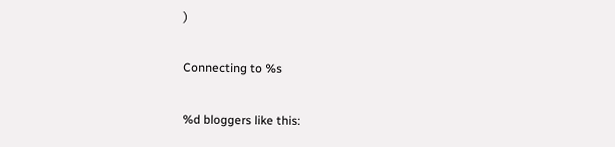)

Connecting to %s

%d bloggers like this: